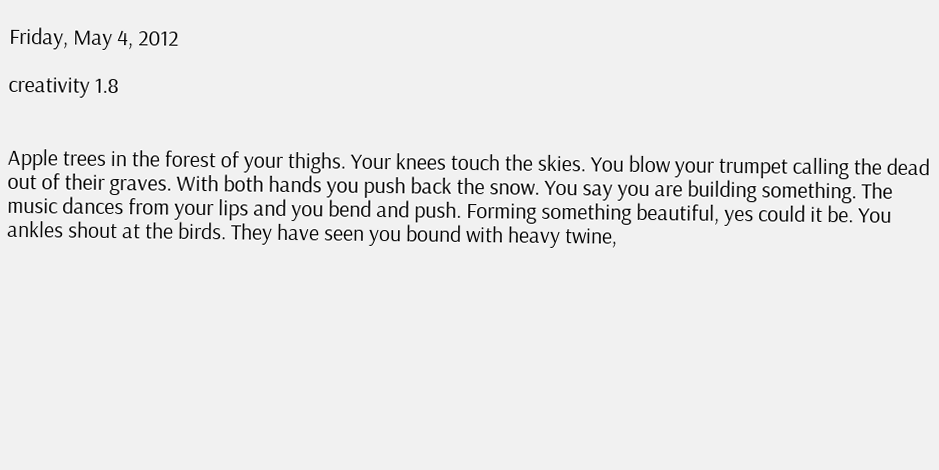Friday, May 4, 2012

creativity 1.8


Apple trees in the forest of your thighs. Your knees touch the skies. You blow your trumpet calling the dead out of their graves. With both hands you push back the snow. You say you are building something. The music dances from your lips and you bend and push. Forming something beautiful, yes could it be. You ankles shout at the birds. They have seen you bound with heavy twine,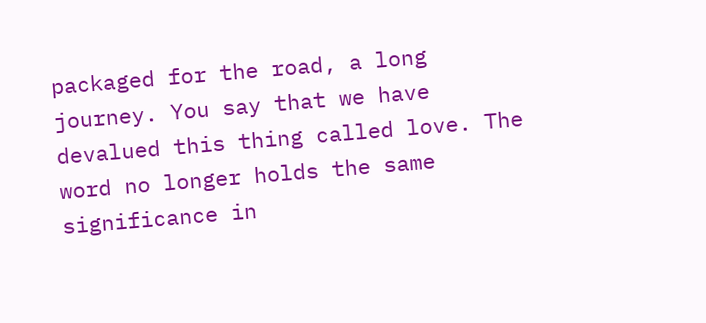packaged for the road, a long journey. You say that we have devalued this thing called love. The word no longer holds the same significance in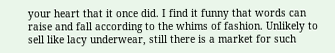your heart that it once did. I find it funny that words can raise and fall according to the whims of fashion. Unlikely to sell like lacy underwear, still there is a market for such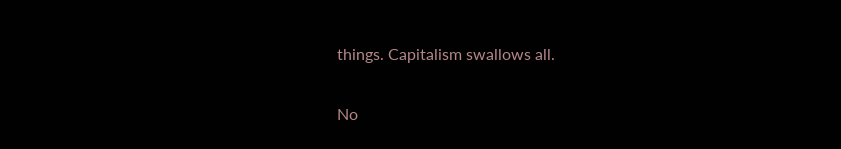things. Capitalism swallows all.

No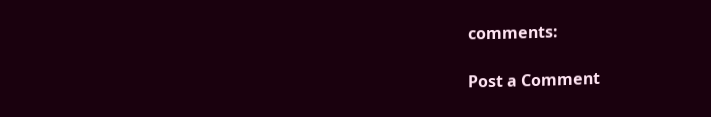comments:

Post a Comment